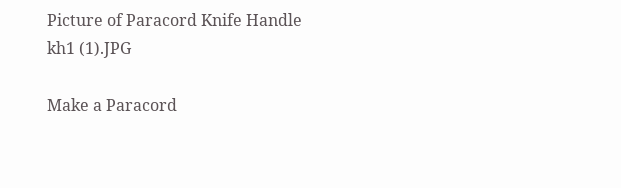Picture of Paracord Knife Handle
kh1 (1).JPG

Make a Paracord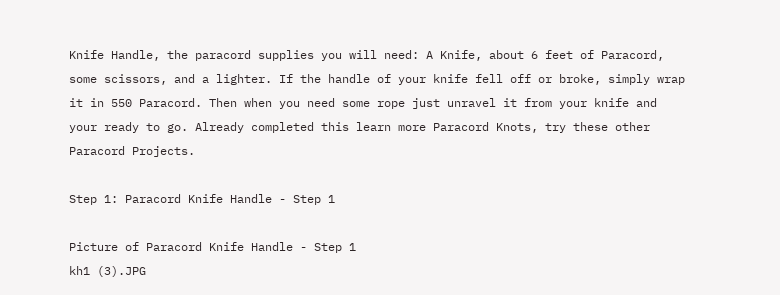Knife Handle, the paracord supplies you will need: A Knife, about 6 feet of Paracord, some scissors, and a lighter. If the handle of your knife fell off or broke, simply wrap it in 550 Paracord. Then when you need some rope just unravel it from your knife and your ready to go. Already completed this learn more Paracord Knots, try these other Paracord Projects.

Step 1: Paracord Knife Handle - Step 1

Picture of Paracord Knife Handle - Step 1
kh1 (3).JPG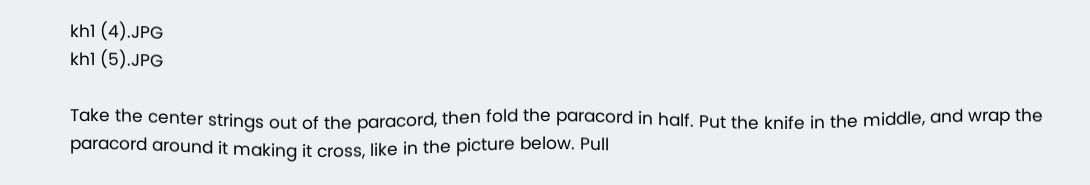kh1 (4).JPG
kh1 (5).JPG

Take the center strings out of the paracord, then fold the paracord in half. Put the knife in the middle, and wrap the paracord around it making it cross, like in the picture below. Pull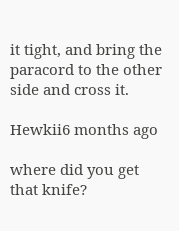it tight, and bring the paracord to the other side and cross it.

Hewkii6 months ago

where did you get that knife?